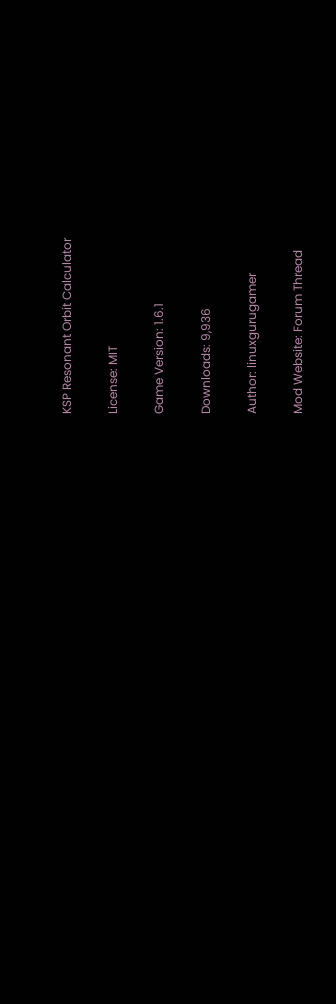KSP Resonant Orbit Calculator

License: MIT

Game Version: 1.6.1

Downloads: 9,936

Author: linuxgurugamer

Mod Website: Forum Thread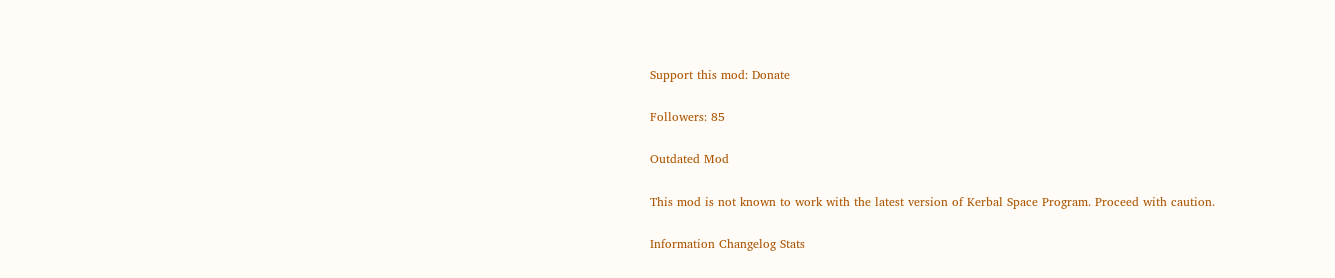Support this mod: Donate

Followers: 85

Outdated Mod

This mod is not known to work with the latest version of Kerbal Space Program. Proceed with caution.

Information Changelog Stats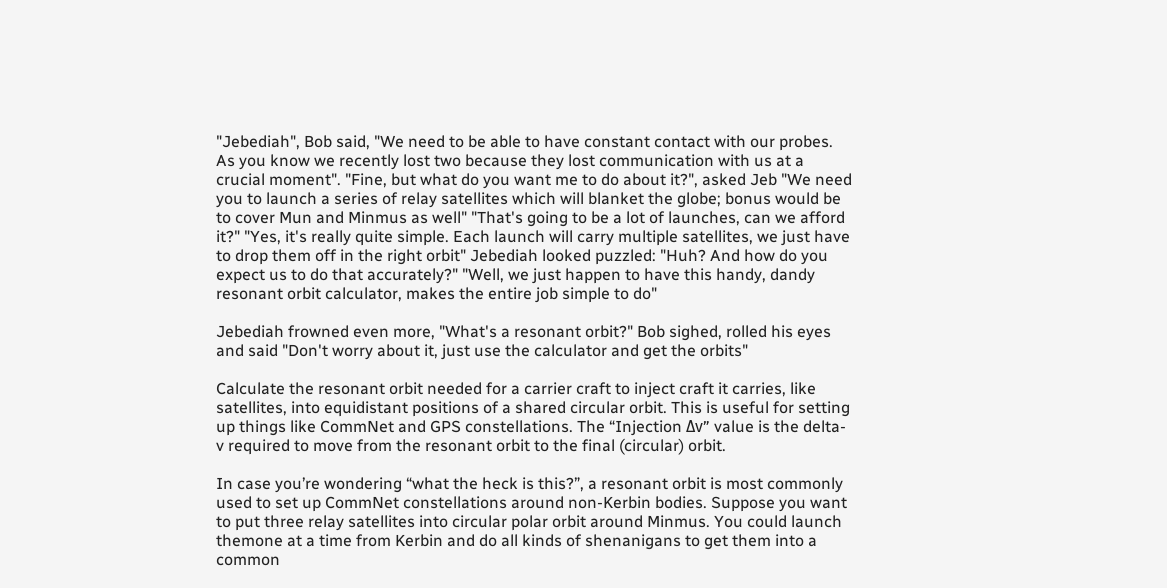"Jebediah", Bob said, "We need to be able to have constant contact with our probes. As you know we recently lost two because they lost communication with us at a crucial moment". "Fine, but what do you want me to do about it?", asked Jeb "We need you to launch a series of relay satellites which will blanket the globe; bonus would be to cover Mun and Minmus as well" "That's going to be a lot of launches, can we afford it?" "Yes, it's really quite simple. Each launch will carry multiple satellites, we just have to drop them off in the right orbit" Jebediah looked puzzled: "Huh? And how do you expect us to do that accurately?" "Well, we just happen to have this handy, dandy resonant orbit calculator, makes the entire job simple to do"

Jebediah frowned even more, "What's a resonant orbit?" Bob sighed, rolled his eyes and said "Don't worry about it, just use the calculator and get the orbits"

Calculate the resonant orbit needed for a carrier craft to inject craft it carries, like satellites, into equidistant positions of a shared circular orbit. This is useful for setting up things like CommNet and GPS constellations. The “Injection Δv” value is the delta-v required to move from the resonant orbit to the final (circular) orbit.

In case you’re wondering “what the heck is this?”, a resonant orbit is most commonly used to set up CommNet constellations around non-Kerbin bodies. Suppose you want to put three relay satellites into circular polar orbit around Minmus. You could launch themone at a time from Kerbin and do all kinds of shenanigans to get them into a common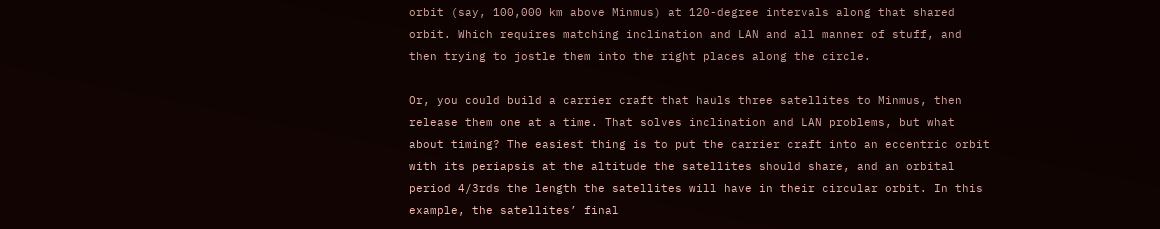orbit (say, 100,000 km above Minmus) at 120-degree intervals along that shared orbit. Which requires matching inclination and LAN and all manner of stuff, and then trying to jostle them into the right places along the circle.

Or, you could build a carrier craft that hauls three satellites to Minmus, then release them one at a time. That solves inclination and LAN problems, but what about timing? The easiest thing is to put the carrier craft into an eccentric orbit with its periapsis at the altitude the satellites should share, and an orbital period 4/3rds the length the satellites will have in their circular orbit. In this example, the satellites’ final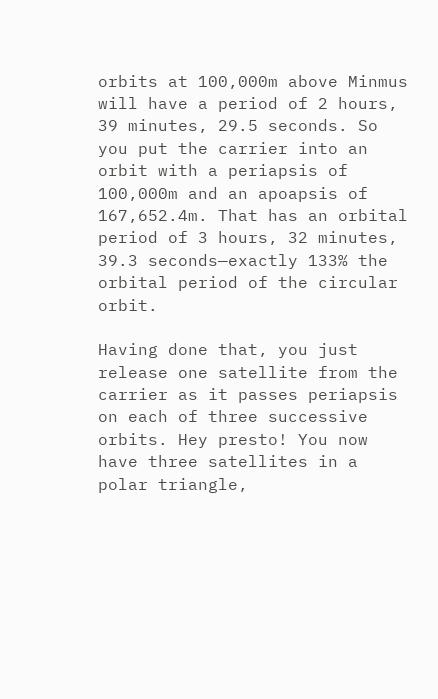orbits at 100,000m above Minmus will have a period of 2 hours, 39 minutes, 29.5 seconds. So you put the carrier into an orbit with a periapsis of 100,000m and an apoapsis of 167,652.4m. That has an orbital period of 3 hours, 32 minutes, 39.3 seconds—exactly 133% the orbital period of the circular orbit.

Having done that, you just release one satellite from the carrier as it passes periapsis on each of three successive orbits. Hey presto! You now have three satellites in a polar triangle,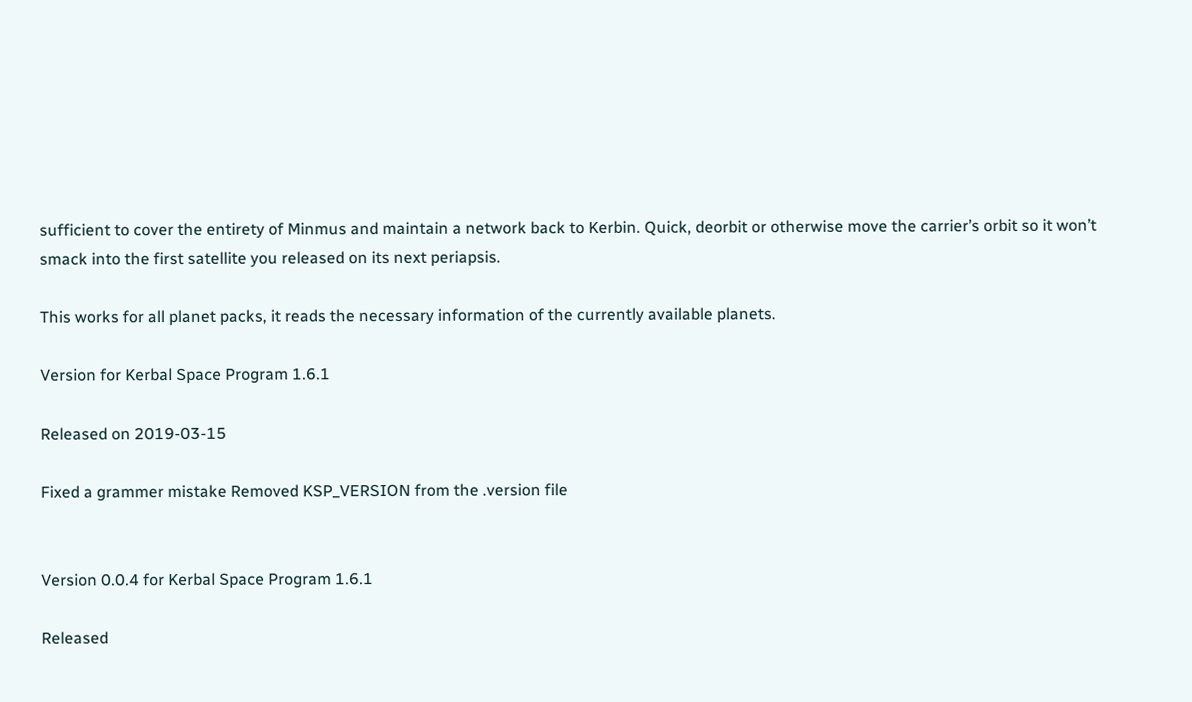sufficient to cover the entirety of Minmus and maintain a network back to Kerbin. Quick, deorbit or otherwise move the carrier’s orbit so it won’t smack into the first satellite you released on its next periapsis.

This works for all planet packs, it reads the necessary information of the currently available planets.

Version for Kerbal Space Program 1.6.1

Released on 2019-03-15

Fixed a grammer mistake Removed KSP_VERSION from the .version file


Version 0.0.4 for Kerbal Space Program 1.6.1

Released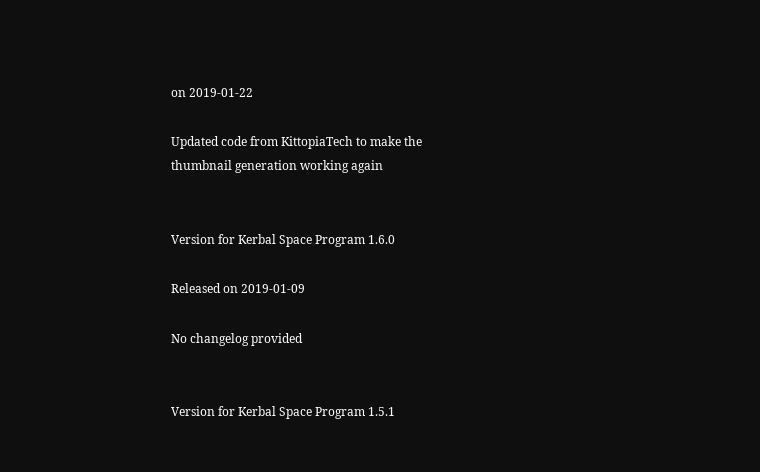on 2019-01-22

Updated code from KittopiaTech to make the thumbnail generation working again


Version for Kerbal Space Program 1.6.0

Released on 2019-01-09

No changelog provided


Version for Kerbal Space Program 1.5.1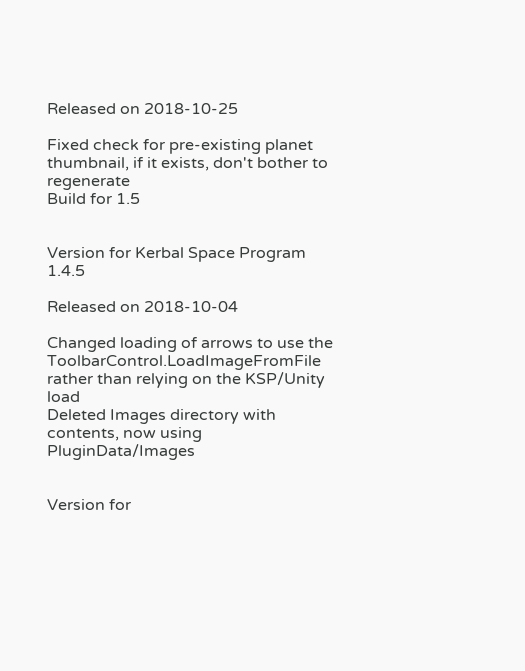Released on 2018-10-25

Fixed check for pre-existing planet thumbnail, if it exists, don't bother to regenerate
Build for 1.5


Version for Kerbal Space Program 1.4.5

Released on 2018-10-04

Changed loading of arrows to use the ToolbarControl.LoadImageFromFile rather than relying on the KSP/Unity load
Deleted Images directory with contents, now using PluginData/Images


Version for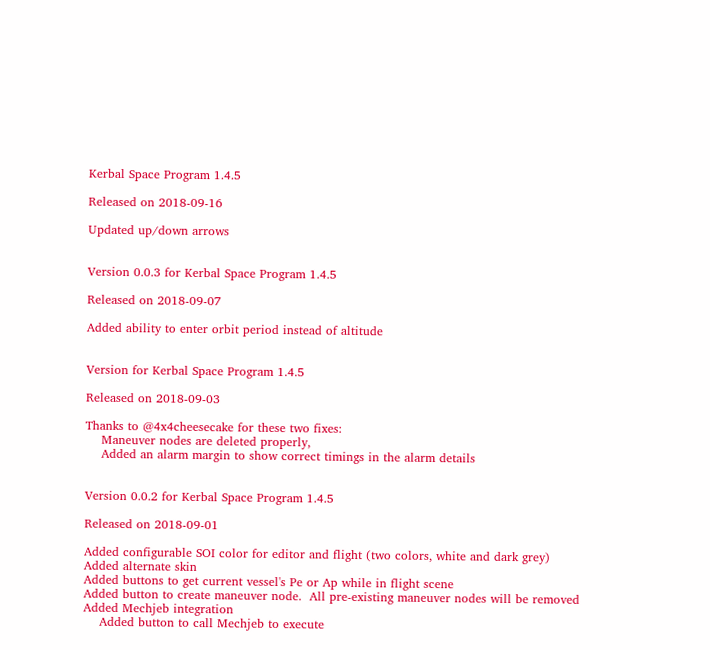Kerbal Space Program 1.4.5

Released on 2018-09-16

Updated up/down arrows


Version 0.0.3 for Kerbal Space Program 1.4.5

Released on 2018-09-07

Added ability to enter orbit period instead of altitude


Version for Kerbal Space Program 1.4.5

Released on 2018-09-03

Thanks to @4x4cheesecake for these two fixes:
    Maneuver nodes are deleted properly,
    Added an alarm margin to show correct timings in the alarm details


Version 0.0.2 for Kerbal Space Program 1.4.5

Released on 2018-09-01

Added configurable SOI color for editor and flight (two colors, white and dark grey)
Added alternate skin
Added buttons to get current vessel's Pe or Ap while in flight scene
Added button to create maneuver node.  All pre-existing maneuver nodes will be removed
Added Mechjeb integration
    Added button to call Mechjeb to execute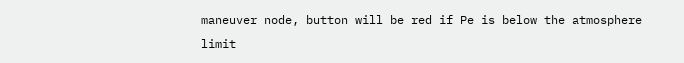maneuver node, button will be red if Pe is below the atmosphere limit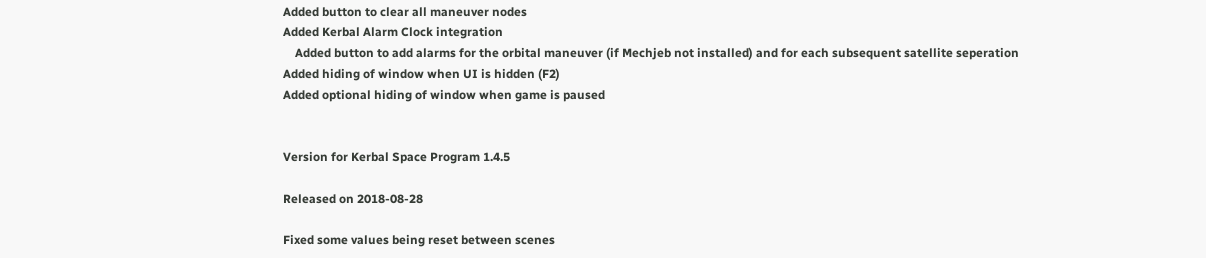Added button to clear all maneuver nodes
Added Kerbal Alarm Clock integration
    Added button to add alarms for the orbital maneuver (if Mechjeb not installed) and for each subsequent satellite seperation
Added hiding of window when UI is hidden (F2)
Added optional hiding of window when game is paused


Version for Kerbal Space Program 1.4.5

Released on 2018-08-28

Fixed some values being reset between scenes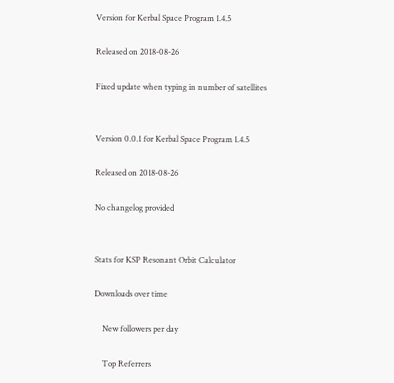Version for Kerbal Space Program 1.4.5

Released on 2018-08-26

Fixed update when typing in number of satellites


Version 0.0.1 for Kerbal Space Program 1.4.5

Released on 2018-08-26

No changelog provided


Stats for KSP Resonant Orbit Calculator

Downloads over time

    New followers per day

    Top Referrers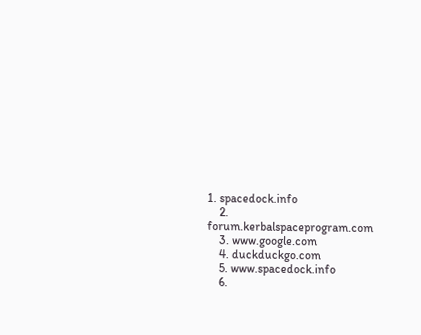1. spacedock.info
    2. forum.kerbalspaceprogram.com
    3. www.google.com
    4. duckduckgo.com
    5. www.spacedock.info
    6.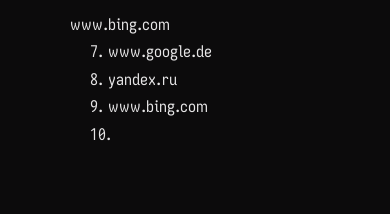www.bing.com
    7. www.google.de
    8. yandex.ru
    9. www.bing.com
    10.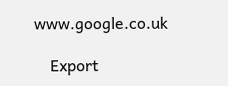www.google.co.uk

    Export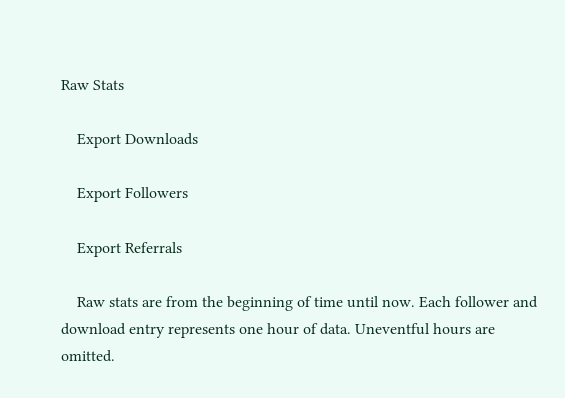Raw Stats

    Export Downloads

    Export Followers

    Export Referrals

    Raw stats are from the beginning of time until now. Each follower and download entry represents one hour of data. Uneventful hours are omitted.